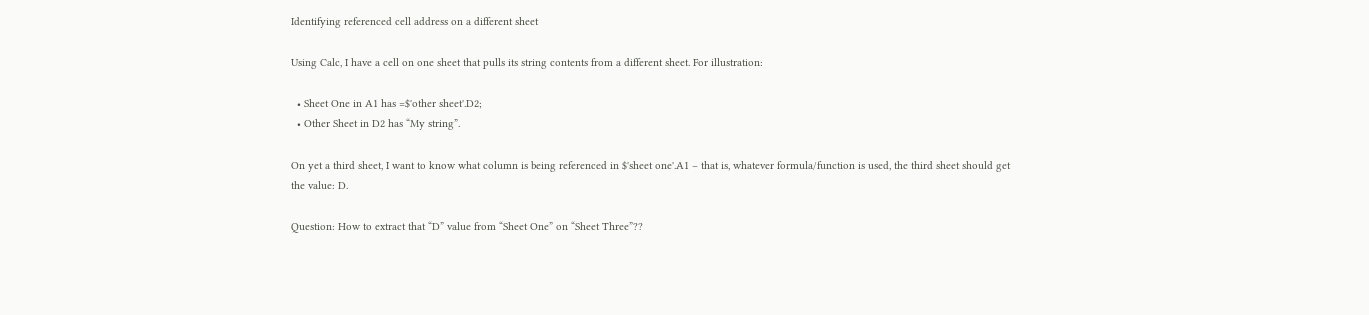Identifying referenced cell address on a different sheet

Using Calc, I have a cell on one sheet that pulls its string contents from a different sheet. For illustration:

  • Sheet One in A1 has =$'other sheet'.D2;
  • Other Sheet in D2 has “My string”.

On yet a third sheet, I want to know what column is being referenced in $'sheet one'.A1 – that is, whatever formula/function is used, the third sheet should get the value: D.

Question: How to extract that “D” value from “Sheet One” on “Sheet Three”??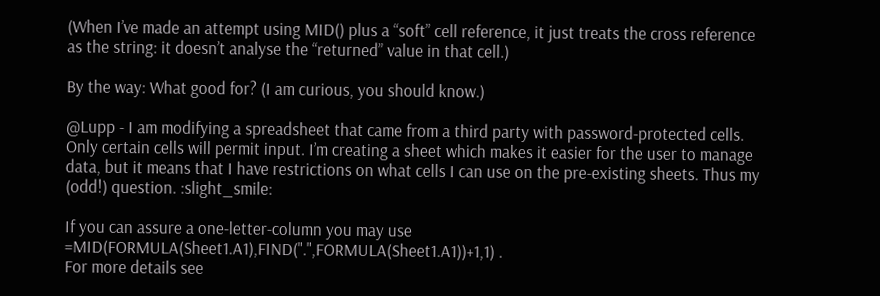(When I’ve made an attempt using MID() plus a “soft” cell reference, it just treats the cross reference as the string: it doesn’t analyse the “returned” value in that cell.)

By the way: What good for? (I am curious, you should know.)

@Lupp - I am modifying a spreadsheet that came from a third party with password-protected cells. Only certain cells will permit input. I’m creating a sheet which makes it easier for the user to manage data, but it means that I have restrictions on what cells I can use on the pre-existing sheets. Thus my (odd!) question. :slight_smile:

If you can assure a one-letter-column you may use =MID(FORMULA(Sheet1.A1),FIND(".",FORMULA(Sheet1.A1))+1,1) .
For more details see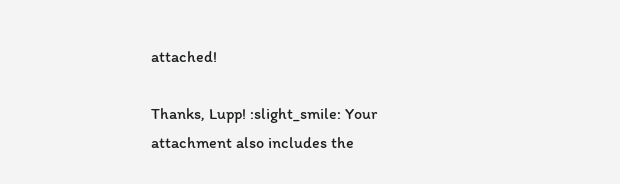attached!

Thanks, Lupp! :slight_smile: Your attachment also includes the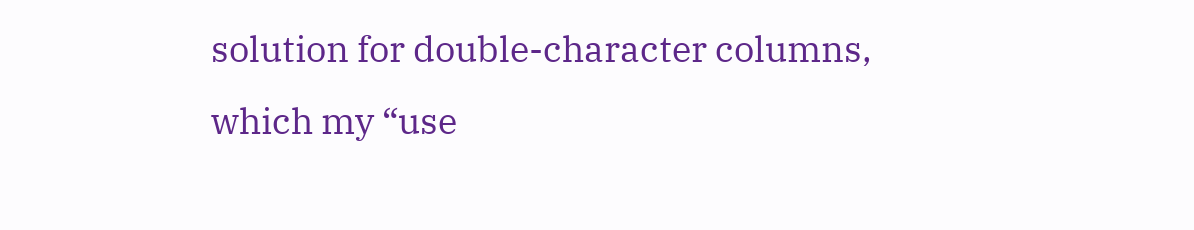solution for double-character columns, which my “use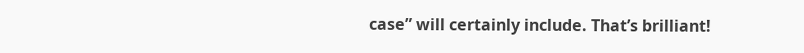case” will certainly include. That’s brilliant!